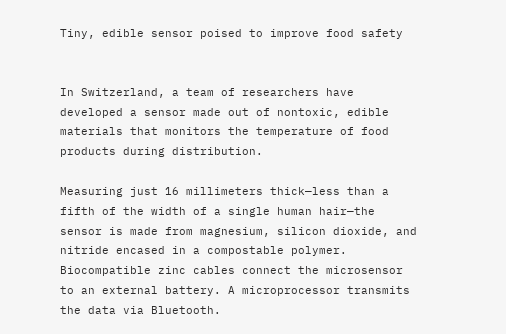Tiny, edible sensor poised to improve food safety


In Switzerland, a team of researchers have developed a sensor made out of nontoxic, edible materials that monitors the temperature of food products during distribution.

Measuring just 16 millimeters thick—less than a fifth of the width of a single human hair—the sensor is made from magnesium, silicon dioxide, and nitride encased in a compostable polymer. Biocompatible zinc cables connect the microsensor to an external battery. A microprocessor transmits the data via Bluetooth.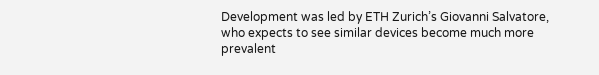Development was led by ETH Zurich’s Giovanni Salvatore, who expects to see similar devices become much more prevalent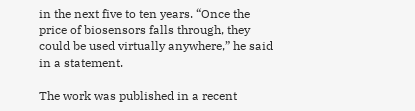in the next five to ten years. “Once the price of biosensors falls through, they could be used virtually anywhere,” he said in a statement.

The work was published in a recent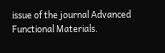issue of the journal Advanced Functional Materials.